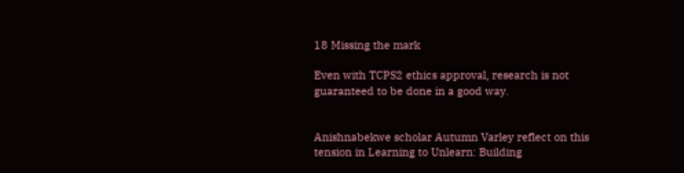18 Missing the mark

Even with TCPS2 ethics approval, research is not guaranteed to be done in a good way.


Anishnabekwe scholar Autumn Varley reflect on this tension in Learning to Unlearn: Building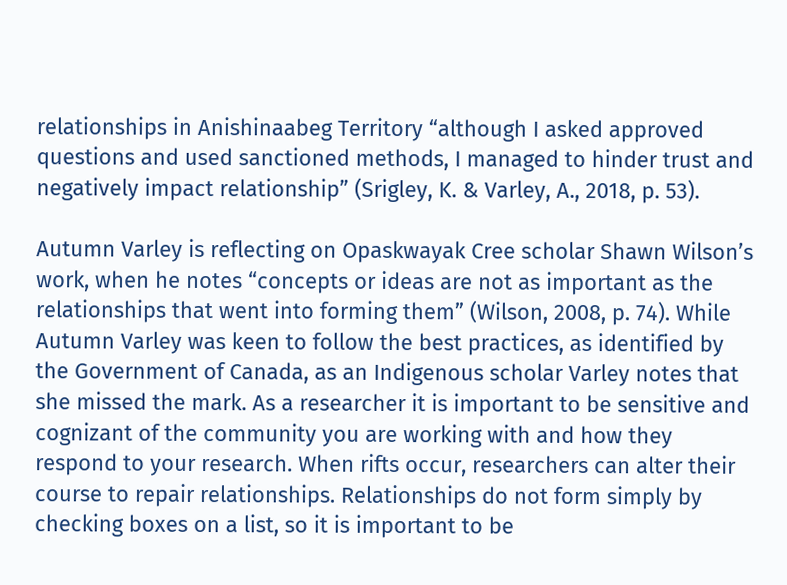relationships in Anishinaabeg Territory “although I asked approved questions and used sanctioned methods, I managed to hinder trust and negatively impact relationship” (Srigley, K. & Varley, A., 2018, p. 53).

Autumn Varley is reflecting on Opaskwayak Cree scholar Shawn Wilson’s work, when he notes “concepts or ideas are not as important as the relationships that went into forming them” (Wilson, 2008, p. 74). While Autumn Varley was keen to follow the best practices, as identified by the Government of Canada, as an Indigenous scholar Varley notes that she missed the mark. As a researcher it is important to be sensitive and cognizant of the community you are working with and how they respond to your research. When rifts occur, researchers can alter their course to repair relationships. Relationships do not form simply by checking boxes on a list, so it is important to be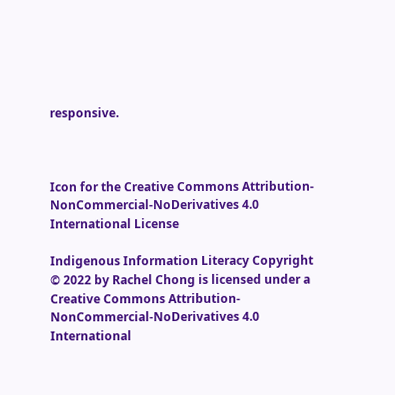responsive.



Icon for the Creative Commons Attribution-NonCommercial-NoDerivatives 4.0 International License

Indigenous Information Literacy Copyright © 2022 by Rachel Chong is licensed under a Creative Commons Attribution-NonCommercial-NoDerivatives 4.0 International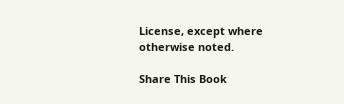License, except where otherwise noted.

Share This Book